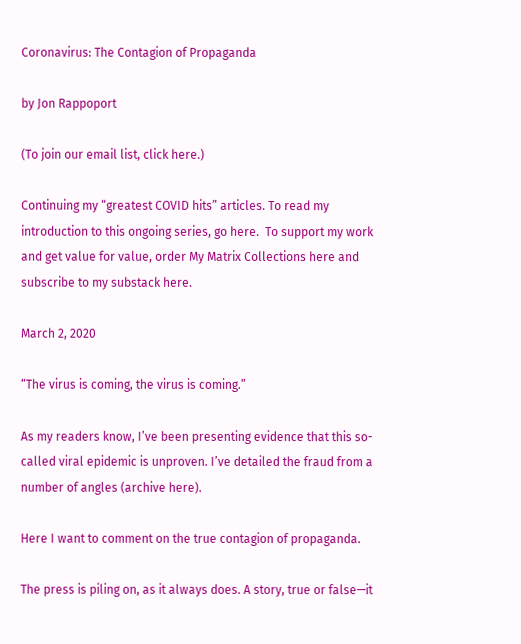Coronavirus: The Contagion of Propaganda

by Jon Rappoport

(To join our email list, click here.)

Continuing my “greatest COVID hits” articles. To read my introduction to this ongoing series, go here.  To support my work and get value for value, order My Matrix Collections here and subscribe to my substack here.

March 2, 2020

“The virus is coming, the virus is coming.”

As my readers know, I’ve been presenting evidence that this so-called viral epidemic is unproven. I’ve detailed the fraud from a number of angles (archive here).

Here I want to comment on the true contagion of propaganda.

The press is piling on, as it always does. A story, true or false—it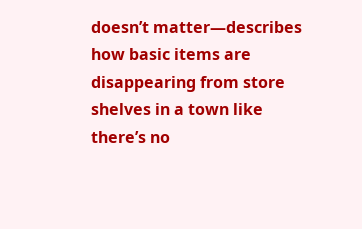doesn’t matter—describes how basic items are disappearing from store shelves in a town like there’s no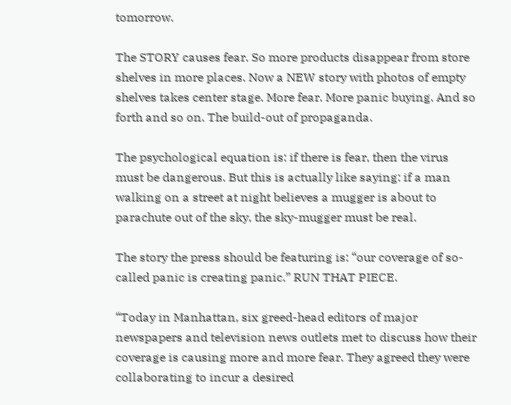tomorrow.

The STORY causes fear. So more products disappear from store shelves in more places. Now a NEW story with photos of empty shelves takes center stage. More fear. More panic buying. And so forth and so on. The build-out of propaganda.

The psychological equation is: if there is fear, then the virus must be dangerous. But this is actually like saying: if a man walking on a street at night believes a mugger is about to parachute out of the sky, the sky-mugger must be real.

The story the press should be featuring is: “our coverage of so-called panic is creating panic.” RUN THAT PIECE.

“Today in Manhattan, six greed-head editors of major newspapers and television news outlets met to discuss how their coverage is causing more and more fear. They agreed they were collaborating to incur a desired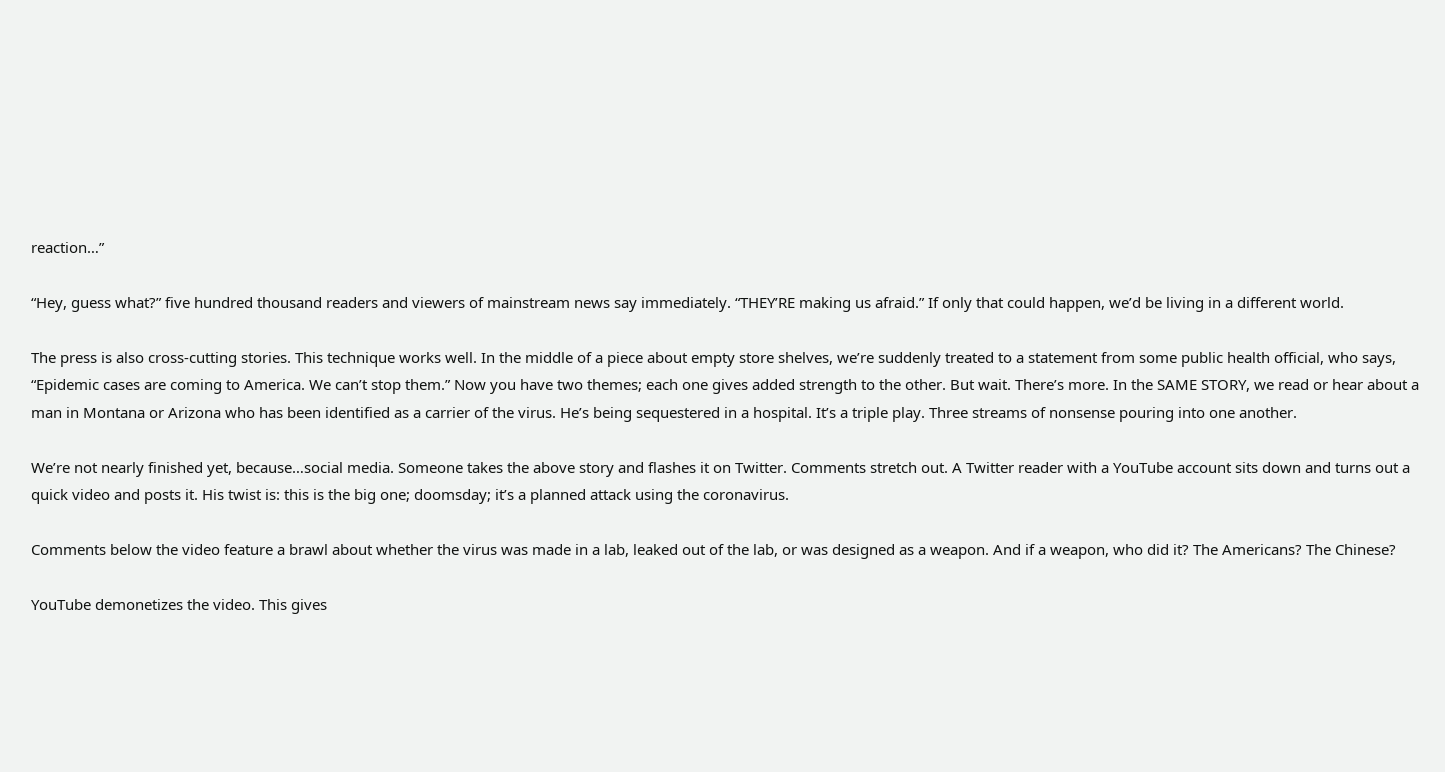reaction…”

“Hey, guess what?” five hundred thousand readers and viewers of mainstream news say immediately. “THEY’RE making us afraid.” If only that could happen, we’d be living in a different world.

The press is also cross-cutting stories. This technique works well. In the middle of a piece about empty store shelves, we’re suddenly treated to a statement from some public health official, who says, “Epidemic cases are coming to America. We can’t stop them.” Now you have two themes; each one gives added strength to the other. But wait. There’s more. In the SAME STORY, we read or hear about a man in Montana or Arizona who has been identified as a carrier of the virus. He’s being sequestered in a hospital. It’s a triple play. Three streams of nonsense pouring into one another.

We’re not nearly finished yet, because…social media. Someone takes the above story and flashes it on Twitter. Comments stretch out. A Twitter reader with a YouTube account sits down and turns out a quick video and posts it. His twist is: this is the big one; doomsday; it’s a planned attack using the coronavirus.

Comments below the video feature a brawl about whether the virus was made in a lab, leaked out of the lab, or was designed as a weapon. And if a weapon, who did it? The Americans? The Chinese?

YouTube demonetizes the video. This gives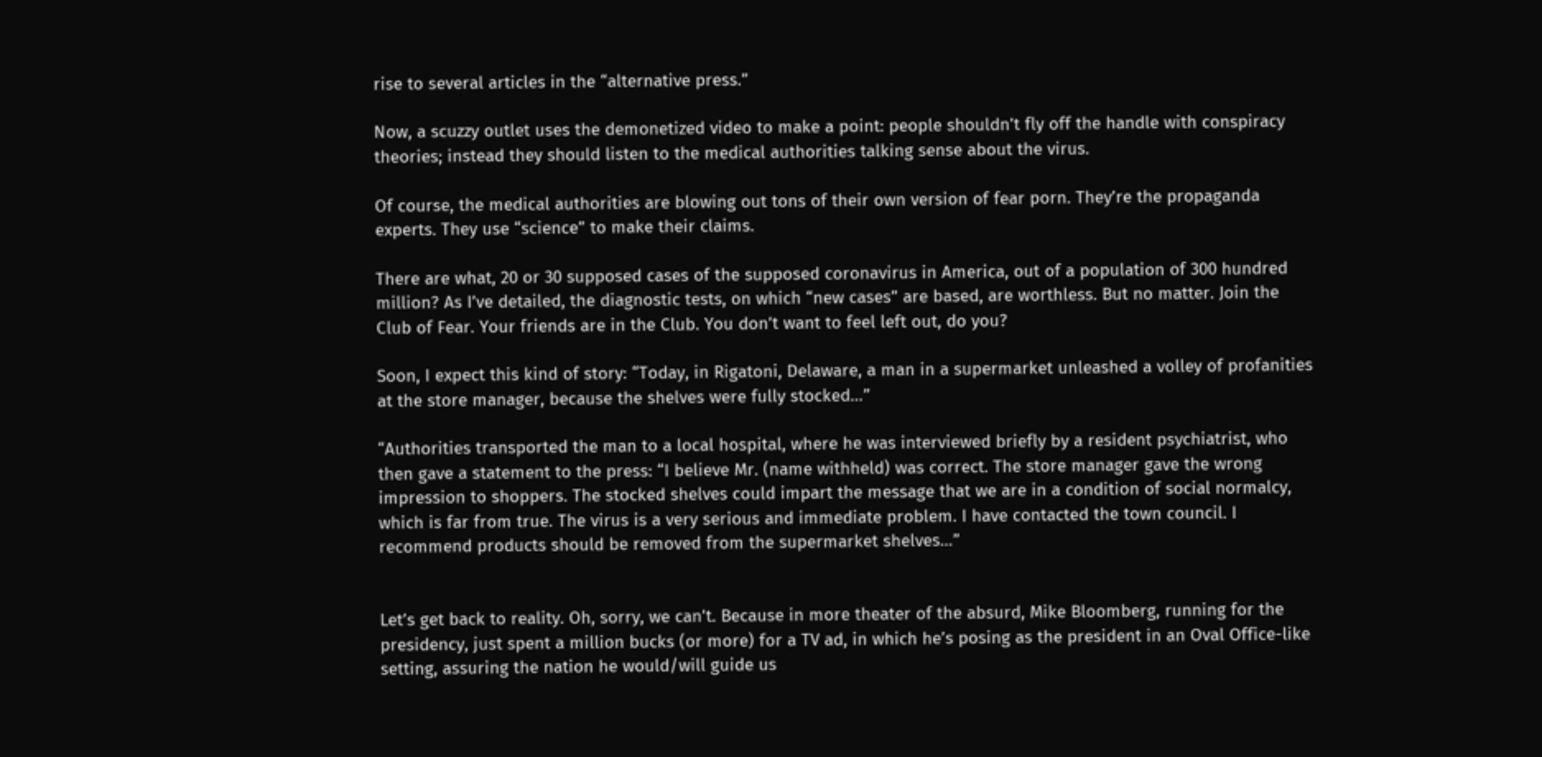rise to several articles in the “alternative press.”

Now, a scuzzy outlet uses the demonetized video to make a point: people shouldn’t fly off the handle with conspiracy theories; instead they should listen to the medical authorities talking sense about the virus.

Of course, the medical authorities are blowing out tons of their own version of fear porn. They’re the propaganda experts. They use “science” to make their claims.

There are what, 20 or 30 supposed cases of the supposed coronavirus in America, out of a population of 300 hundred million? As I’ve detailed, the diagnostic tests, on which “new cases” are based, are worthless. But no matter. Join the Club of Fear. Your friends are in the Club. You don’t want to feel left out, do you?

Soon, I expect this kind of story: “Today, in Rigatoni, Delaware, a man in a supermarket unleashed a volley of profanities at the store manager, because the shelves were fully stocked…”

“Authorities transported the man to a local hospital, where he was interviewed briefly by a resident psychiatrist, who then gave a statement to the press: “I believe Mr. (name withheld) was correct. The store manager gave the wrong impression to shoppers. The stocked shelves could impart the message that we are in a condition of social normalcy, which is far from true. The virus is a very serious and immediate problem. I have contacted the town council. I recommend products should be removed from the supermarket shelves…”


Let’s get back to reality. Oh, sorry, we can’t. Because in more theater of the absurd, Mike Bloomberg, running for the presidency, just spent a million bucks (or more) for a TV ad, in which he’s posing as the president in an Oval Office-like setting, assuring the nation he would/will guide us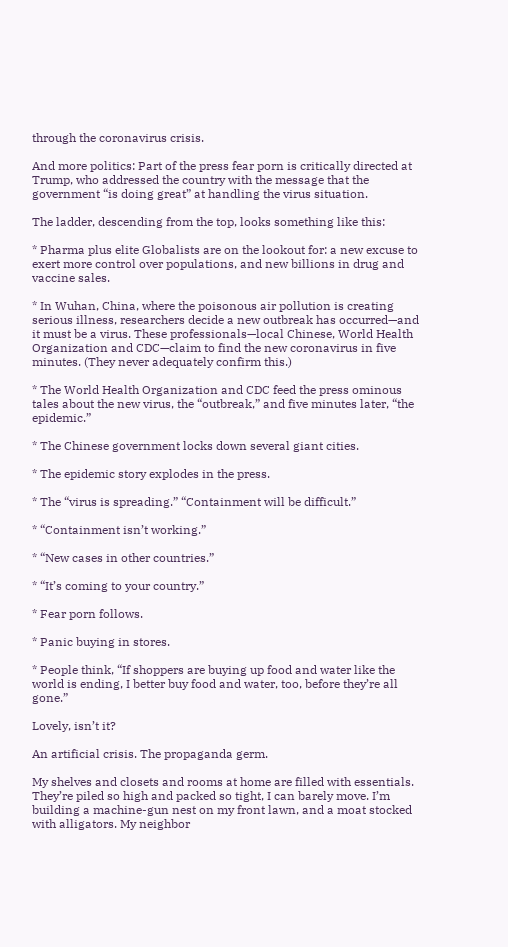through the coronavirus crisis.

And more politics: Part of the press fear porn is critically directed at Trump, who addressed the country with the message that the government “is doing great” at handling the virus situation.

The ladder, descending from the top, looks something like this:

* Pharma plus elite Globalists are on the lookout for: a new excuse to exert more control over populations, and new billions in drug and vaccine sales.

* In Wuhan, China, where the poisonous air pollution is creating serious illness, researchers decide a new outbreak has occurred—and it must be a virus. These professionals—local Chinese, World Health Organization and CDC—claim to find the new coronavirus in five minutes. (They never adequately confirm this.)

* The World Health Organization and CDC feed the press ominous tales about the new virus, the “outbreak,” and five minutes later, “the epidemic.”

* The Chinese government locks down several giant cities.

* The epidemic story explodes in the press.

* The “virus is spreading.” “Containment will be difficult.”

* “Containment isn’t working.”

* “New cases in other countries.”

* “It’s coming to your country.”

* Fear porn follows.

* Panic buying in stores.

* People think, “If shoppers are buying up food and water like the world is ending, I better buy food and water, too, before they’re all gone.”

Lovely, isn’t it?

An artificial crisis. The propaganda germ.

My shelves and closets and rooms at home are filled with essentials. They’re piled so high and packed so tight, I can barely move. I’m building a machine-gun nest on my front lawn, and a moat stocked with alligators. My neighbor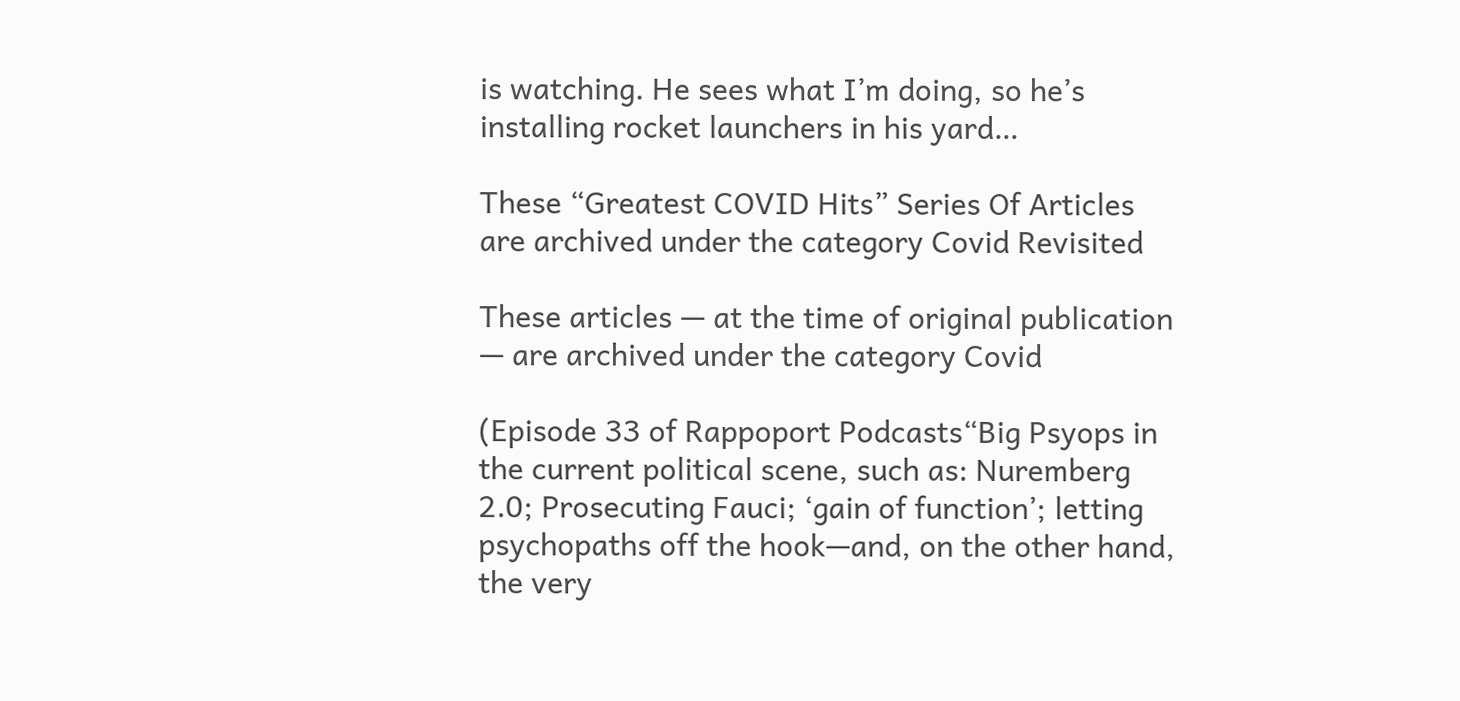is watching. He sees what I’m doing, so he’s installing rocket launchers in his yard…

These “Greatest COVID Hits” Series Of Articles are archived under the category Covid Revisited

These articles — at the time of original publication — are archived under the category Covid

(Episode 33 of Rappoport Podcasts“Big Psyops in the current political scene, such as: Nuremberg 2.0; Prosecuting Fauci; ‘gain of function’; letting psychopaths off the hook—and, on the other hand, the very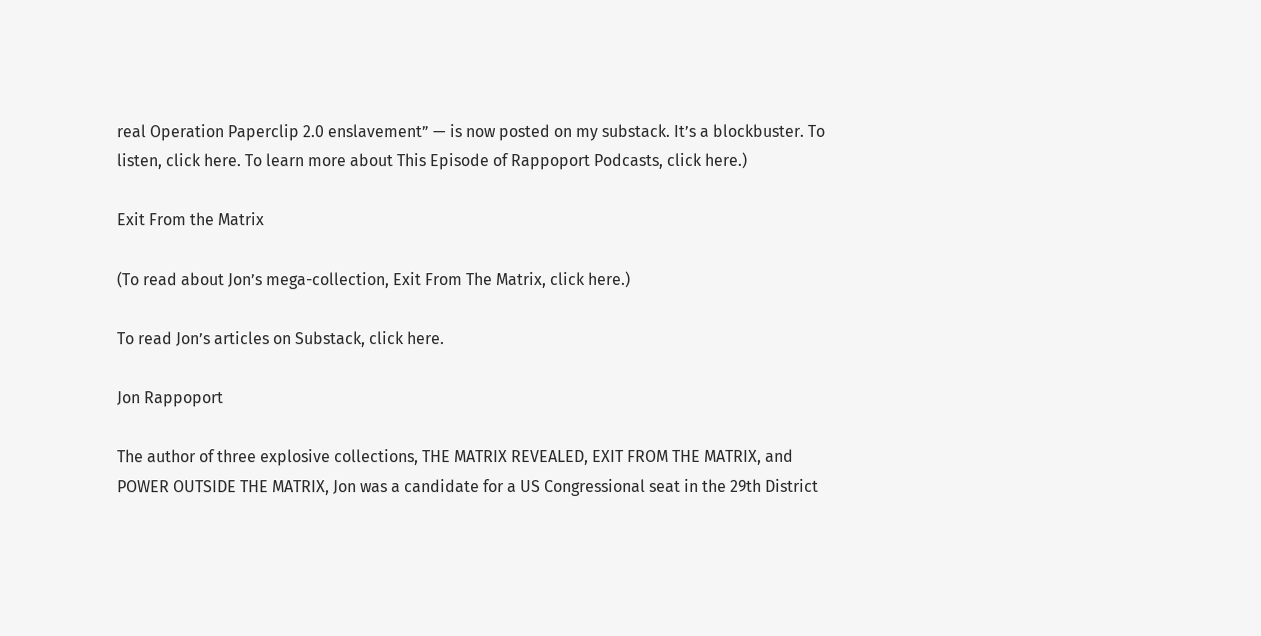real Operation Paperclip 2.0 enslavement” — is now posted on my substack. It’s a blockbuster. To listen, click here. To learn more about This Episode of Rappoport Podcasts, click here.)

Exit From the Matrix

(To read about Jon’s mega-collection, Exit From The Matrix, click here.)

To read Jon’s articles on Substack, click here.

Jon Rappoport

The author of three explosive collections, THE MATRIX REVEALED, EXIT FROM THE MATRIX, and POWER OUTSIDE THE MATRIX, Jon was a candidate for a US Congressional seat in the 29th District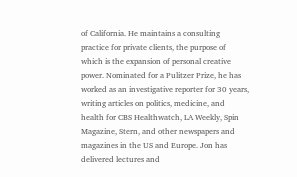of California. He maintains a consulting practice for private clients, the purpose of which is the expansion of personal creative power. Nominated for a Pulitzer Prize, he has worked as an investigative reporter for 30 years, writing articles on politics, medicine, and health for CBS Healthwatch, LA Weekly, Spin Magazine, Stern, and other newspapers and magazines in the US and Europe. Jon has delivered lectures and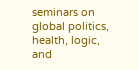seminars on global politics, health, logic, and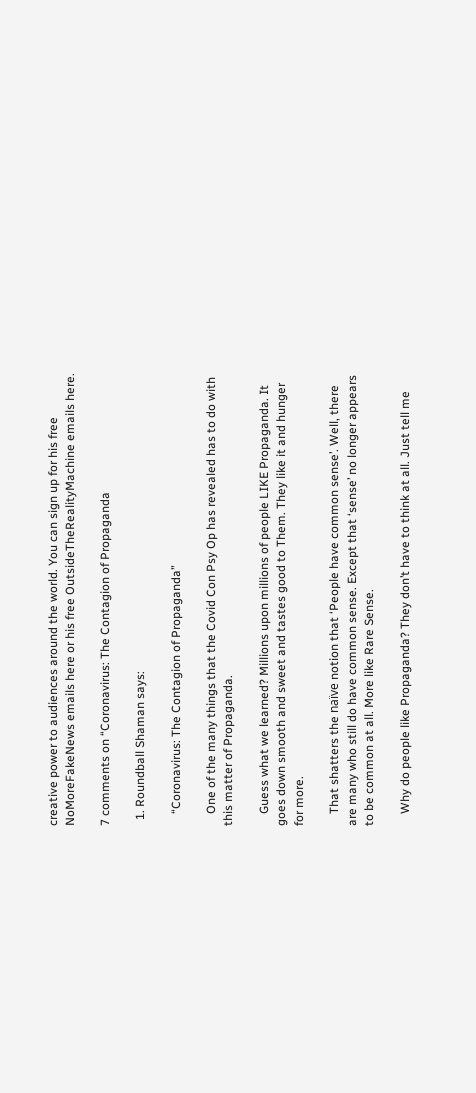creative power to audiences around the world. You can sign up for his free NoMoreFakeNews emails here or his free OutsideTheRealityMachine emails here.

7 comments on “Coronavirus: The Contagion of Propaganda

  1. Roundball Shaman says:

    “Coronavirus: The Contagion of Propaganda”

    One of the many things that the Covid Con Psy Op has revealed has to do with this matter of Propaganda.

    Guess what we learned? Millions upon millions of people LIKE Propaganda. It goes down smooth and sweet and tastes good to Them. They like it and hunger for more.

    That shatters the naïve notion that ‘People have common sense’. Well, there are many who still do have common sense. Except that ‘sense’ no longer appears to be common at all. More like Rare Sense.

    Why do people like Propaganda? They don’t have to think at all. Just tell me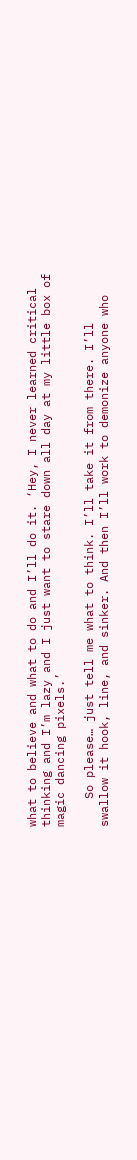what to believe and what to do and I’ll do it. ‘Hey, I never learned critical thinking and I’m lazy and I just want to stare down all day at my little box of magic dancing pixels.’

    So please… just tell me what to think. I’ll take it from there. I’ll swallow it hook, line, and sinker. And then I’ll work to demonize anyone who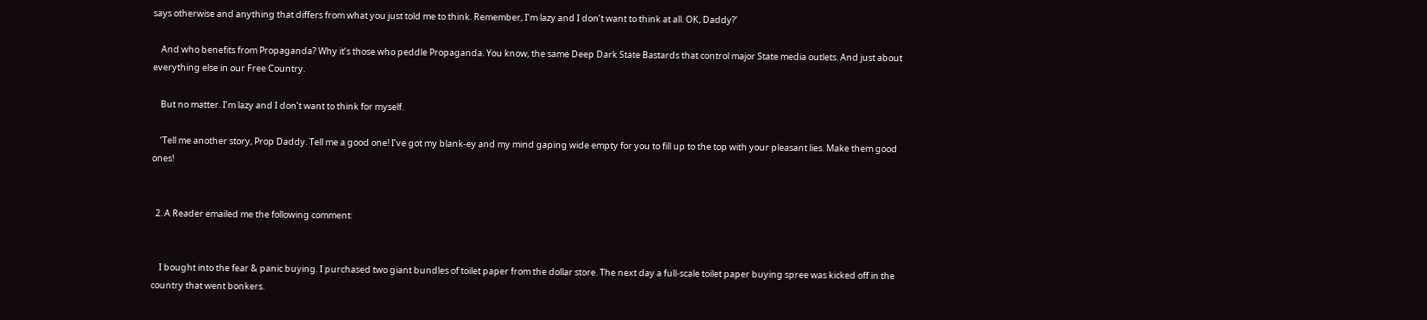says otherwise and anything that differs from what you just told me to think. Remember, I’m lazy and I don’t want to think at all. OK, Daddy?’

    And who benefits from Propaganda? Why it’s those who peddle Propaganda. You know, the same Deep Dark State Bastards that control major State media outlets. And just about everything else in our Free Country.

    But no matter. I’m lazy and I don’t want to think for myself.

    ‘Tell me another story, Prop Daddy. Tell me a good one! I’ve got my blank-ey and my mind gaping wide empty for you to fill up to the top with your pleasant lies. Make them good ones!


  2. A Reader emailed me the following comment:


    I bought into the fear & panic buying. I purchased two giant bundles of toilet paper from the dollar store. The next day a full-scale toilet paper buying spree was kicked off in the country that went bonkers.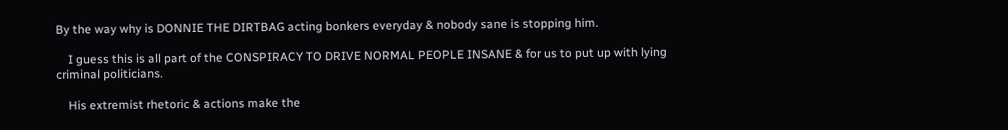By the way why is DONNIE THE DIRTBAG acting bonkers everyday & nobody sane is stopping him.

    I guess this is all part of the CONSPIRACY TO DRIVE NORMAL PEOPLE INSANE & for us to put up with lying criminal politicians.

    His extremist rhetoric & actions make the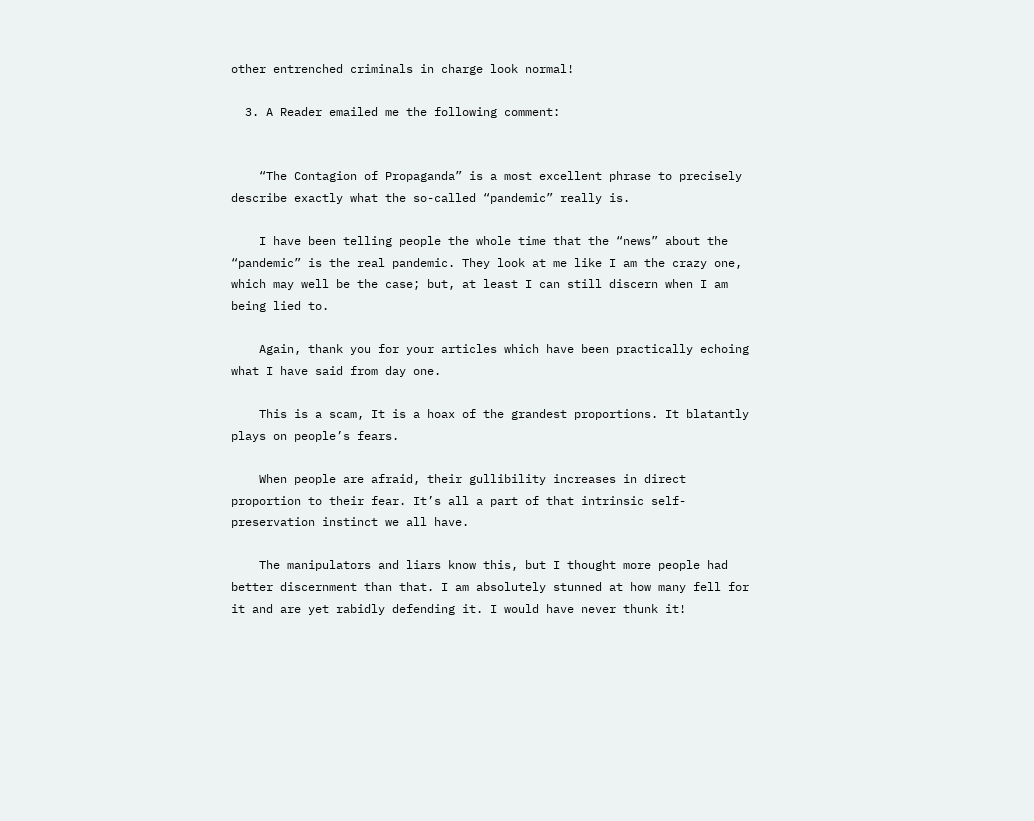other entrenched criminals in charge look normal!

  3. A Reader emailed me the following comment:


    “The Contagion of Propaganda” is a most excellent phrase to precisely describe exactly what the so-called “pandemic” really is.

    I have been telling people the whole time that the “news” about the “pandemic” is the real pandemic. They look at me like I am the crazy one, which may well be the case; but, at least I can still discern when I am being lied to.

    Again, thank you for your articles which have been practically echoing what I have said from day one.

    This is a scam, It is a hoax of the grandest proportions. It blatantly plays on people’s fears.

    When people are afraid, their gullibility increases in direct proportion to their fear. It’s all a part of that intrinsic self-preservation instinct we all have.

    The manipulators and liars know this, but I thought more people had better discernment than that. I am absolutely stunned at how many fell for it and are yet rabidly defending it. I would have never thunk it!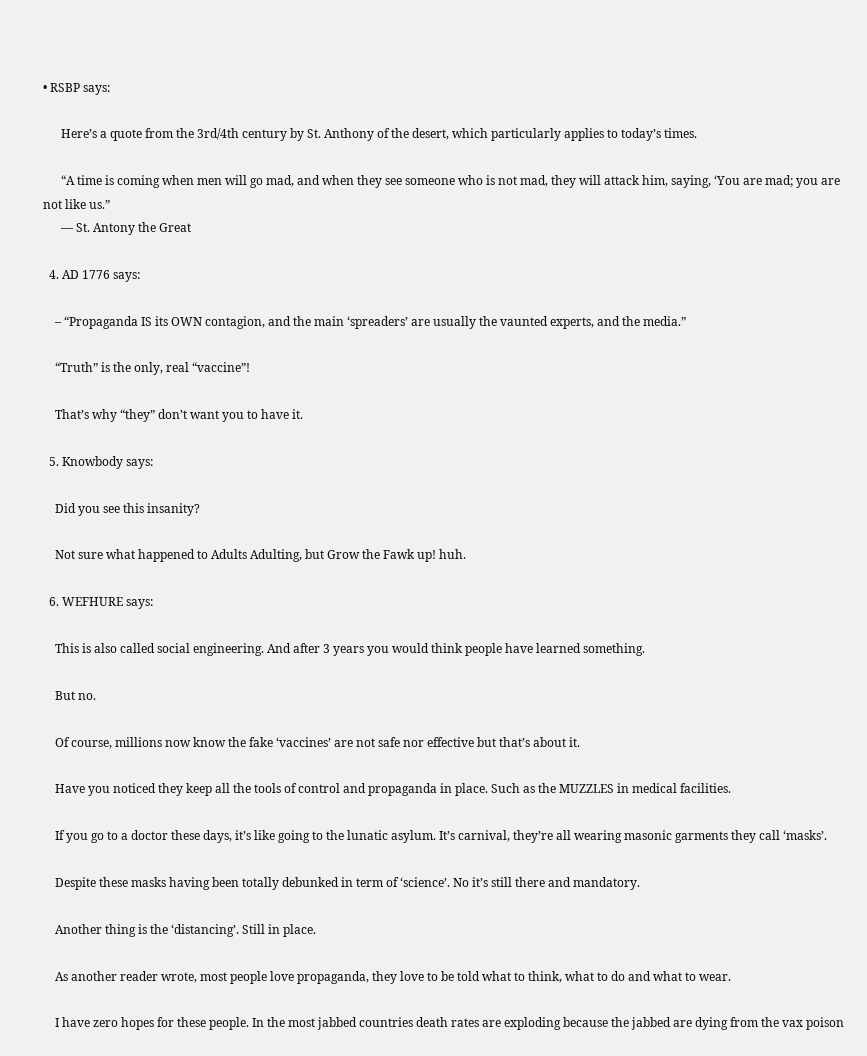• RSBP says:

      Here’s a quote from the 3rd/4th century by St. Anthony of the desert, which particularly applies to today’s times.

      “A time is coming when men will go mad, and when they see someone who is not mad, they will attack him, saying, ‘You are mad; you are not like us.”
      ― St. Antony the Great

  4. AD 1776 says:

    – “Propaganda IS its OWN contagion, and the main ‘spreaders’ are usually the vaunted experts, and the media.”

    “Truth” is the only, real “vaccine”!

    That’s why “they” don’t want you to have it.

  5. Knowbody says:

    Did you see this insanity?

    Not sure what happened to Adults Adulting, but Grow the Fawk up! huh.

  6. WEFHURE says:

    This is also called social engineering. And after 3 years you would think people have learned something.

    But no.

    Of course, millions now know the fake ‘vaccines’ are not safe nor effective but that’s about it.

    Have you noticed they keep all the tools of control and propaganda in place. Such as the MUZZLES in medical facilities.

    If you go to a doctor these days, it’s like going to the lunatic asylum. It’s carnival, they’re all wearing masonic garments they call ‘masks’.

    Despite these masks having been totally debunked in term of ‘science’. No it’s still there and mandatory.

    Another thing is the ‘distancing’. Still in place.

    As another reader wrote, most people love propaganda, they love to be told what to think, what to do and what to wear.

    I have zero hopes for these people. In the most jabbed countries death rates are exploding because the jabbed are dying from the vax poison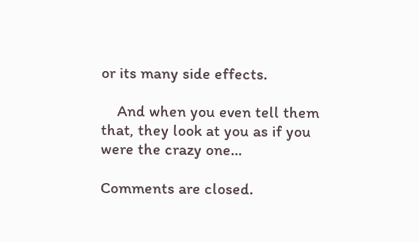or its many side effects.

    And when you even tell them that, they look at you as if you were the crazy one…

Comments are closed.